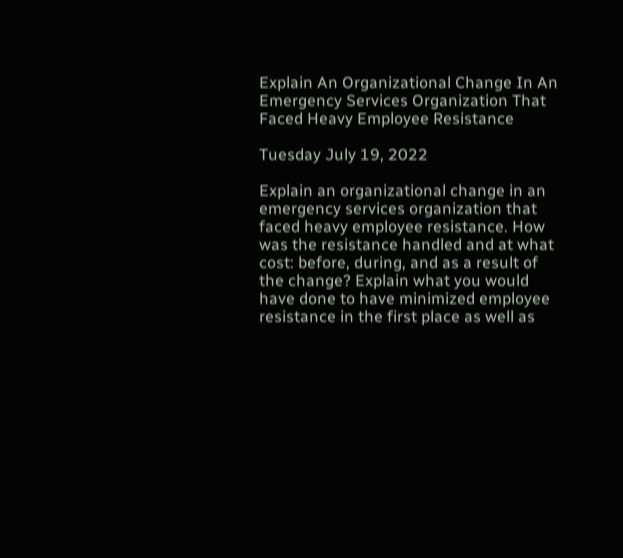Explain An Organizational Change In An Emergency Services Organization That Faced Heavy Employee Resistance

Tuesday July 19, 2022

Explain an organizational change in an emergency services organization that faced heavy employee resistance. How was the resistance handled and at what cost: before, during, and as a result of the change? Explain what you would have done to have minimized employee resistance in the first place as well as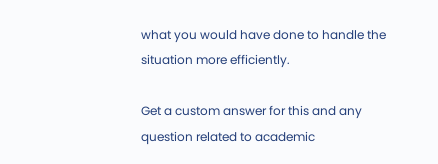what you would have done to handle the situation more efficiently.

Get a custom answer for this and any question related to academic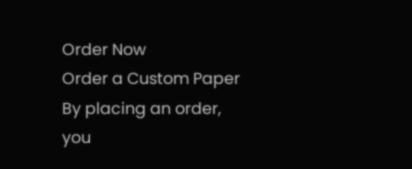Order Now
Order a Custom Paper
By placing an order, you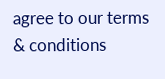agree to our terms & conditions